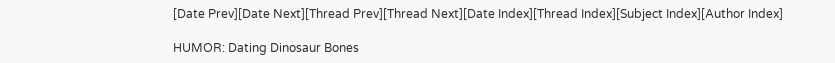[Date Prev][Date Next][Thread Prev][Thread Next][Date Index][Thread Index][Subject Index][Author Index]

HUMOR: Dating Dinosaur Bones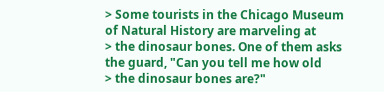> Some tourists in the Chicago Museum of Natural History are marveling at
> the dinosaur bones. One of them asks the guard, "Can you tell me how old
> the dinosaur bones are?"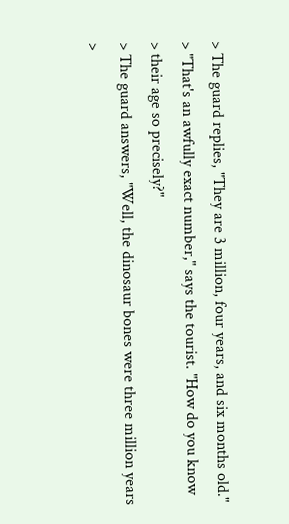> The guard replies, "They are 3 million, four years, and six months old."
> "That's an awfully exact number," says the tourist. "How do you know
> their age so precisely?"
> The guard answers, "Well, the dinosaur bones were three million years
>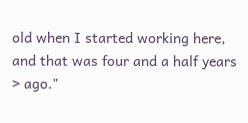old when I started working here, and that was four and a half years
> ago."